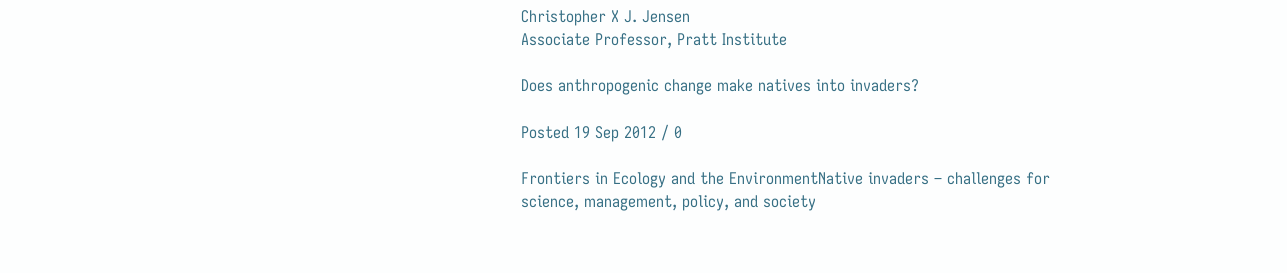Christopher X J. Jensen
Associate Professor, Pratt Institute

Does anthropogenic change make natives into invaders?

Posted 19 Sep 2012 / 0

Frontiers in Ecology and the EnvironmentNative invaders – challenges for science, management, policy, and society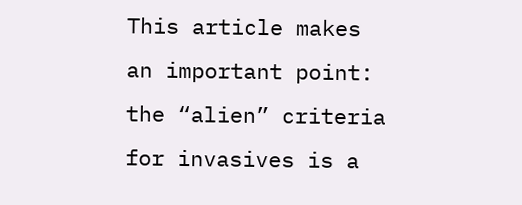This article makes an important point: the “alien” criteria for invasives is a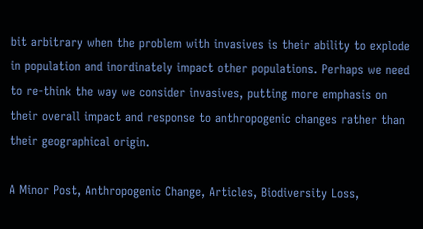bit arbitrary when the problem with invasives is their ability to explode in population and inordinately impact other populations. Perhaps we need to re-think the way we consider invasives, putting more emphasis on their overall impact and response to anthropogenic changes rather than their geographical origin.

A Minor Post, Anthropogenic Change, Articles, Biodiversity Loss,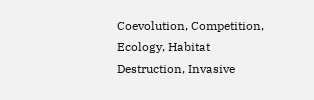Coevolution, Competition, Ecology, Habitat Destruction, Invasive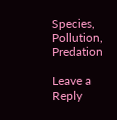Species, Pollution, Predation

Leave a Reply